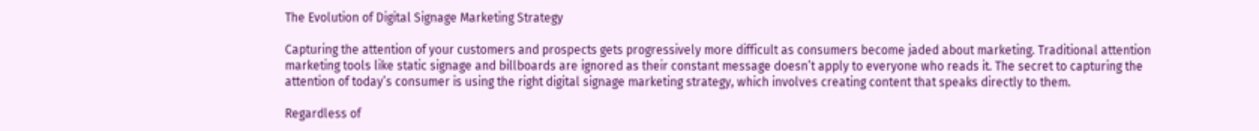The Evolution of Digital Signage Marketing Strategy

Capturing the attention of your customers and prospects gets progressively more difficult as consumers become jaded about marketing. Traditional attention marketing tools like static signage and billboards are ignored as their constant message doesn’t apply to everyone who reads it. The secret to capturing the attention of today’s consumer is using the right digital signage marketing strategy, which involves creating content that speaks directly to them.

Regardless of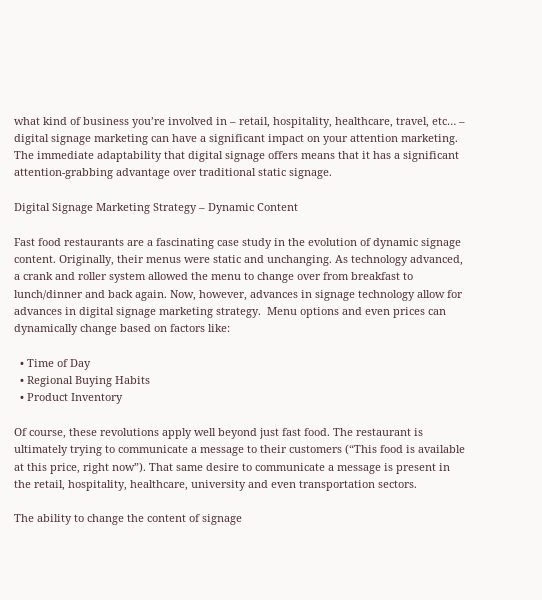what kind of business you’re involved in – retail, hospitality, healthcare, travel, etc… – digital signage marketing can have a significant impact on your attention marketing. The immediate adaptability that digital signage offers means that it has a significant attention-grabbing advantage over traditional static signage.

Digital Signage Marketing Strategy – Dynamic Content

Fast food restaurants are a fascinating case study in the evolution of dynamic signage content. Originally, their menus were static and unchanging. As technology advanced, a crank and roller system allowed the menu to change over from breakfast to lunch/dinner and back again. Now, however, advances in signage technology allow for advances in digital signage marketing strategy.  Menu options and even prices can dynamically change based on factors like:

  • Time of Day
  • Regional Buying Habits
  • Product Inventory

Of course, these revolutions apply well beyond just fast food. The restaurant is ultimately trying to communicate a message to their customers (“This food is available at this price, right now”). That same desire to communicate a message is present in the retail, hospitality, healthcare, university and even transportation sectors.

The ability to change the content of signage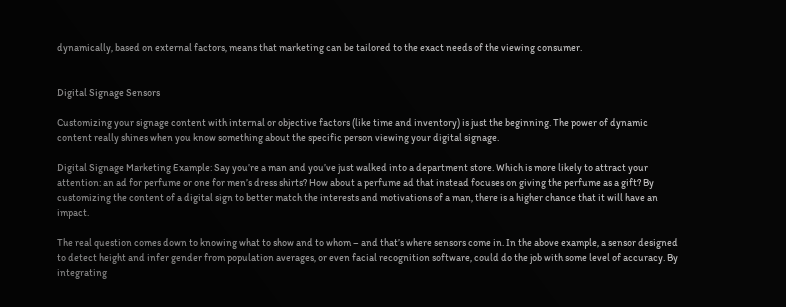dynamically, based on external factors, means that marketing can be tailored to the exact needs of the viewing consumer.


Digital Signage Sensors

Customizing your signage content with internal or objective factors (like time and inventory) is just the beginning. The power of dynamic content really shines when you know something about the specific person viewing your digital signage.

Digital Signage Marketing Example: Say you’re a man and you’ve just walked into a department store. Which is more likely to attract your attention: an ad for perfume or one for men’s dress shirts? How about a perfume ad that instead focuses on giving the perfume as a gift? By customizing the content of a digital sign to better match the interests and motivations of a man, there is a higher chance that it will have an impact.

The real question comes down to knowing what to show and to whom – and that’s where sensors come in. In the above example, a sensor designed to detect height and infer gender from population averages, or even facial recognition software, could do the job with some level of accuracy. By integrating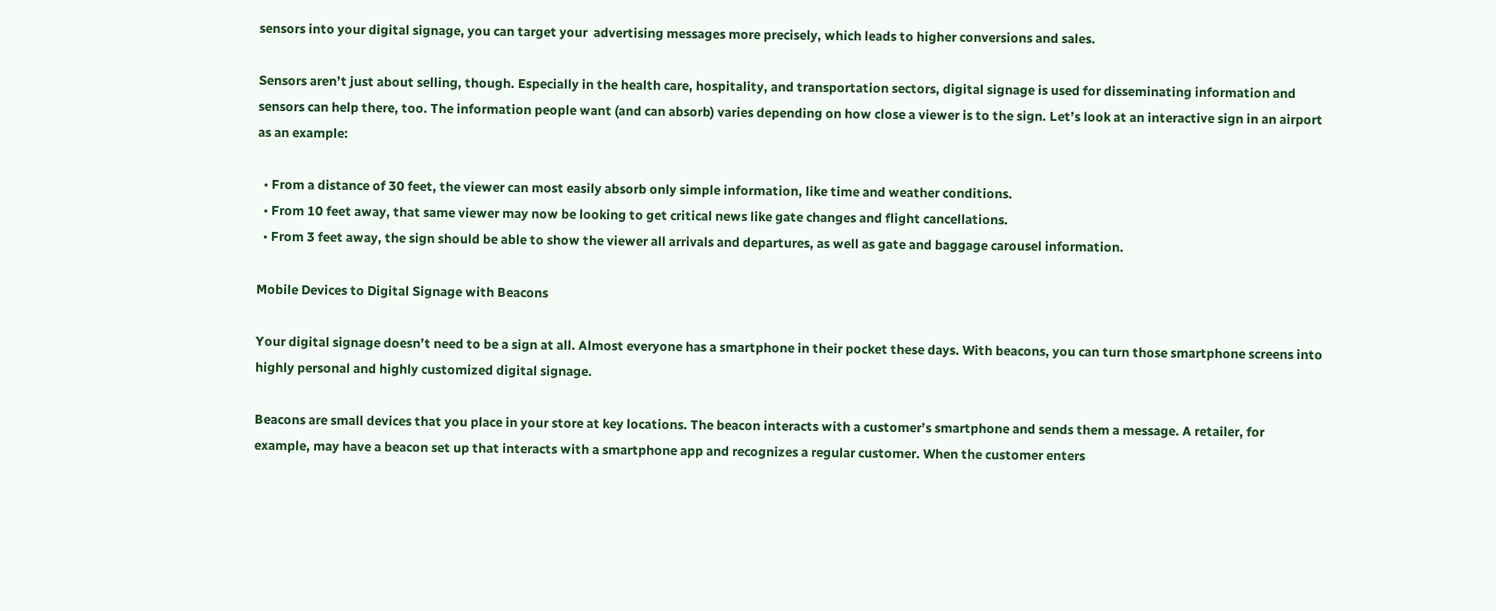sensors into your digital signage, you can target your  advertising messages more precisely, which leads to higher conversions and sales.

Sensors aren’t just about selling, though. Especially in the health care, hospitality, and transportation sectors, digital signage is used for disseminating information and sensors can help there, too. The information people want (and can absorb) varies depending on how close a viewer is to the sign. Let’s look at an interactive sign in an airport as an example:

  • From a distance of 30 feet, the viewer can most easily absorb only simple information, like time and weather conditions.
  • From 10 feet away, that same viewer may now be looking to get critical news like gate changes and flight cancellations.
  • From 3 feet away, the sign should be able to show the viewer all arrivals and departures, as well as gate and baggage carousel information.

Mobile Devices to Digital Signage with Beacons

Your digital signage doesn’t need to be a sign at all. Almost everyone has a smartphone in their pocket these days. With beacons, you can turn those smartphone screens into highly personal and highly customized digital signage.

Beacons are small devices that you place in your store at key locations. The beacon interacts with a customer’s smartphone and sends them a message. A retailer, for example, may have a beacon set up that interacts with a smartphone app and recognizes a regular customer. When the customer enters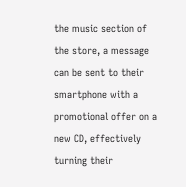the music section of the store, a message can be sent to their smartphone with a promotional offer on a new CD, effectively turning their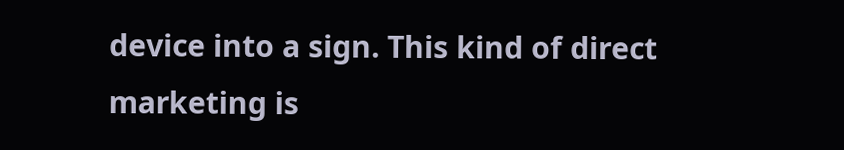device into a sign. This kind of direct marketing is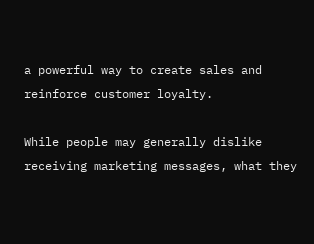a powerful way to create sales and reinforce customer loyalty.

While people may generally dislike receiving marketing messages, what they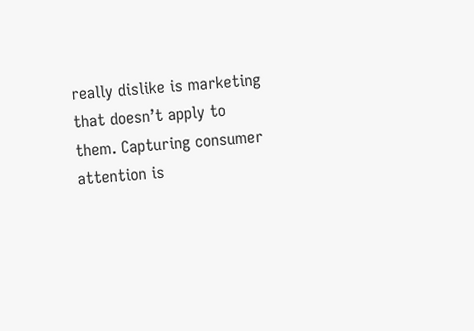really dislike is marketing that doesn’t apply to them. Capturing consumer attention is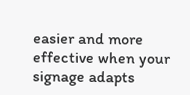easier and more effective when your signage adapts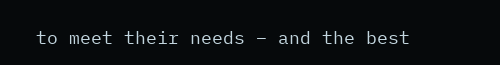to meet their needs – and the best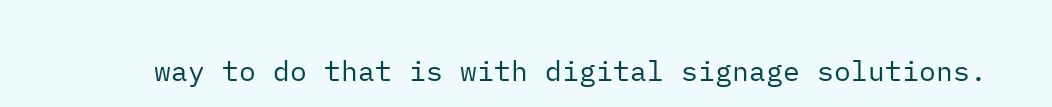way to do that is with digital signage solutions.